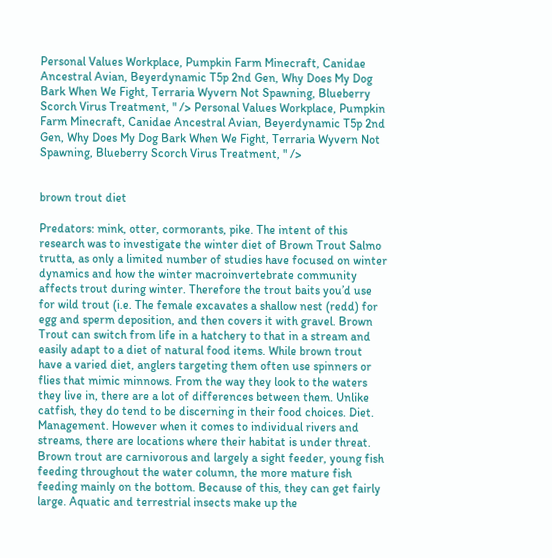Personal Values Workplace, Pumpkin Farm Minecraft, Canidae Ancestral Avian, Beyerdynamic T5p 2nd Gen, Why Does My Dog Bark When We Fight, Terraria Wyvern Not Spawning, Blueberry Scorch Virus Treatment, " /> Personal Values Workplace, Pumpkin Farm Minecraft, Canidae Ancestral Avian, Beyerdynamic T5p 2nd Gen, Why Does My Dog Bark When We Fight, Terraria Wyvern Not Spawning, Blueberry Scorch Virus Treatment, " />


brown trout diet

Predators: mink, otter, cormorants, pike. The intent of this research was to investigate the winter diet of Brown Trout Salmo trutta, as only a limited number of studies have focused on winter dynamics and how the winter macroinvertebrate community affects trout during winter. Therefore the trout baits you’d use for wild trout (i.e. The female excavates a shallow nest (redd) for egg and sperm deposition, and then covers it with gravel. Brown Trout can switch from life in a hatchery to that in a stream and easily adapt to a diet of natural food items. While brown trout have a varied diet, anglers targeting them often use spinners or flies that mimic minnows. From the way they look to the waters they live in, there are a lot of differences between them. Unlike catfish, they do tend to be discerning in their food choices. Diet. Management. However when it comes to individual rivers and streams, there are locations where their habitat is under threat. Brown trout are carnivorous and largely a sight feeder, young fish feeding throughout the water column, the more mature fish feeding mainly on the bottom. Because of this, they can get fairly large. Aquatic and terrestrial insects make up the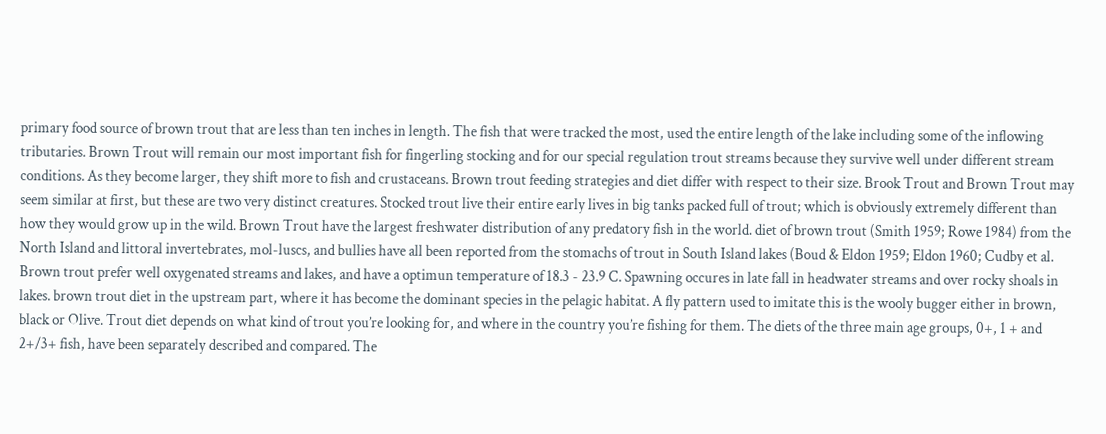primary food source of brown trout that are less than ten inches in length. The fish that were tracked the most, used the entire length of the lake including some of the inflowing tributaries. Brown Trout will remain our most important fish for fingerling stocking and for our special regulation trout streams because they survive well under different stream conditions. As they become larger, they shift more to fish and crustaceans. Brown trout feeding strategies and diet differ with respect to their size. Brook Trout and Brown Trout may seem similar at first, but these are two very distinct creatures. Stocked trout live their entire early lives in big tanks packed full of trout; which is obviously extremely different than how they would grow up in the wild. Brown Trout have the largest freshwater distribution of any predatory fish in the world. diet of brown trout (Smith 1959; Rowe 1984) from the North Island and littoral invertebrates, mol-luscs, and bullies have all been reported from the stomachs of trout in South Island lakes (Boud & Eldon 1959; Eldon 1960; Cudby et al. Brown trout prefer well oxygenated streams and lakes, and have a optimun temperature of 18.3 - 23.9 C. Spawning occures in late fall in headwater streams and over rocky shoals in lakes. brown trout diet in the upstream part, where it has become the dominant species in the pelagic habitat. A fly pattern used to imitate this is the wooly bugger either in brown, black or Olive. Trout diet depends on what kind of trout you’re looking for, and where in the country you’re fishing for them. The diets of the three main age groups, 0+, 1 + and 2+/3+ fish, have been separately described and compared. The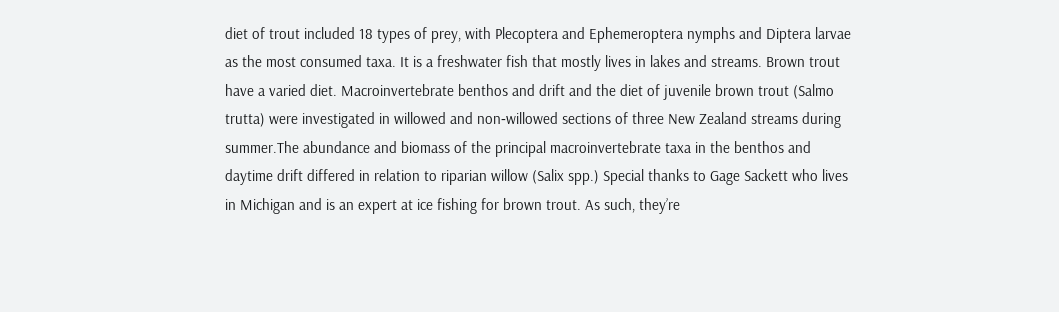diet of trout included 18 types of prey, with Plecoptera and Ephemeroptera nymphs and Diptera larvae as the most consumed taxa. It is a freshwater fish that mostly lives in lakes and streams. Brown trout have a varied diet. Macroinvertebrate benthos and drift and the diet of juvenile brown trout (Salmo trutta) were investigated in willowed and non‐willowed sections of three New Zealand streams during summer.The abundance and biomass of the principal macroinvertebrate taxa in the benthos and daytime drift differed in relation to riparian willow (Salix spp.) Special thanks to Gage Sackett who lives in Michigan and is an expert at ice fishing for brown trout. As such, they’re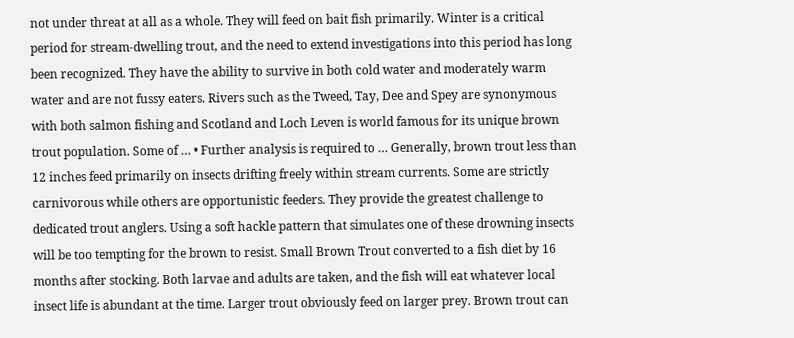not under threat at all as a whole. They will feed on bait fish primarily. Winter is a critical period for stream-dwelling trout, and the need to extend investigations into this period has long been recognized. They have the ability to survive in both cold water and moderately warm water and are not fussy eaters. Rivers such as the Tweed, Tay, Dee and Spey are synonymous with both salmon fishing and Scotland and Loch Leven is world famous for its unique brown trout population. Some of … • Further analysis is required to … Generally, brown trout less than 12 inches feed primarily on insects drifting freely within stream currents. Some are strictly carnivorous while others are opportunistic feeders. They provide the greatest challenge to dedicated trout anglers. Using a soft hackle pattern that simulates one of these drowning insects will be too tempting for the brown to resist. Small Brown Trout converted to a fish diet by 16 months after stocking. Both larvae and adults are taken, and the fish will eat whatever local insect life is abundant at the time. Larger trout obviously feed on larger prey. Brown trout can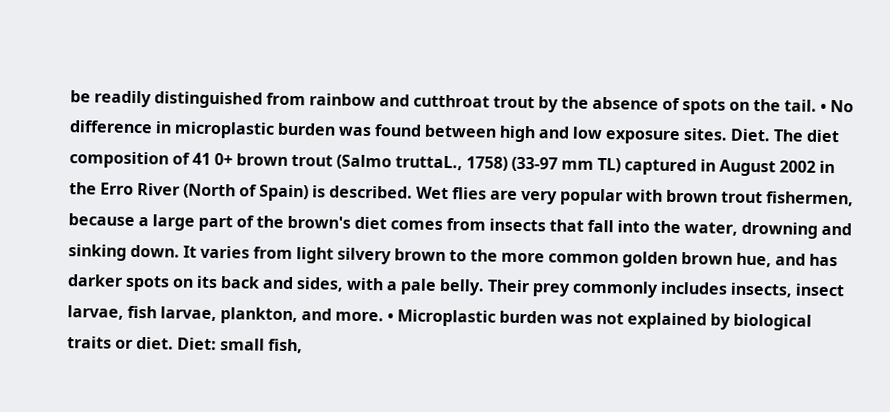be readily distinguished from rainbow and cutthroat trout by the absence of spots on the tail. • No difference in microplastic burden was found between high and low exposure sites. Diet. The diet composition of 41 0+ brown trout (Salmo truttaL., 1758) (33-97 mm TL) captured in August 2002 in the Erro River (North of Spain) is described. Wet flies are very popular with brown trout fishermen, because a large part of the brown's diet comes from insects that fall into the water, drowning and sinking down. It varies from light silvery brown to the more common golden brown hue, and has darker spots on its back and sides, with a pale belly. Their prey commonly includes insects, insect larvae, fish larvae, plankton, and more. • Microplastic burden was not explained by biological traits or diet. Diet: small fish,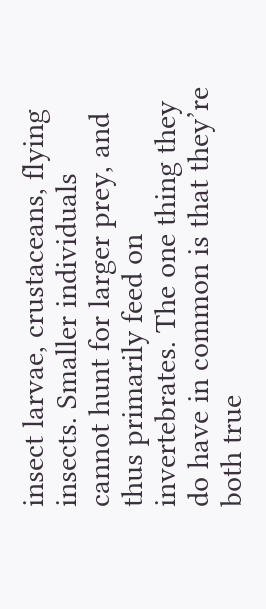insect larvae, crustaceans, flying insects. Smaller individuals cannot hunt for larger prey, and thus primarily feed on invertebrates. The one thing they do have in common is that they’re both true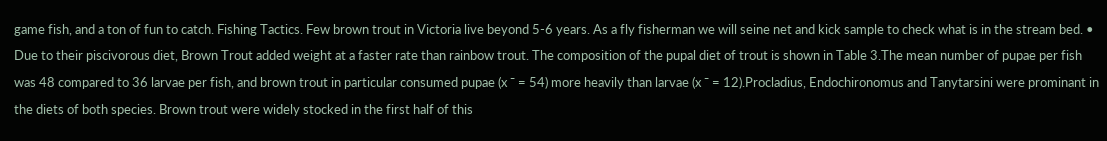game fish, and a ton of fun to catch. Fishing Tactics. Few brown trout in Victoria live beyond 5-6 years. As a fly fisherman we will seine net and kick sample to check what is in the stream bed. • Due to their piscivorous diet, Brown Trout added weight at a faster rate than rainbow trout. The composition of the pupal diet of trout is shown in Table 3.The mean number of pupae per fish was 48 compared to 36 larvae per fish, and brown trout in particular consumed pupae (x ¯ = 54) more heavily than larvae (x ¯ = 12).Procladius, Endochironomus and Tanytarsini were prominant in the diets of both species. Brown trout were widely stocked in the first half of this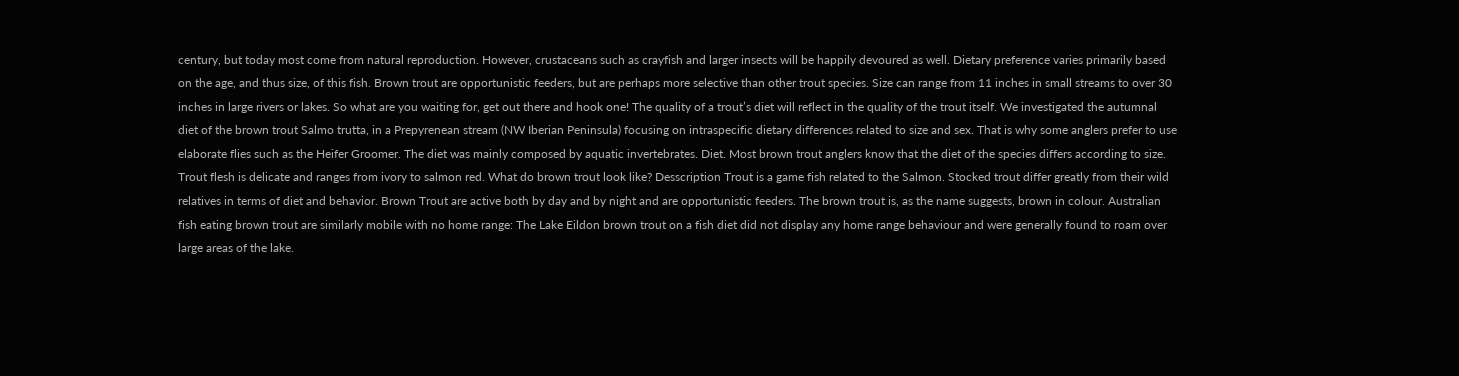century, but today most come from natural reproduction. However, crustaceans such as crayfish and larger insects will be happily devoured as well. Dietary preference varies primarily based on the age, and thus size, of this fish. Brown trout are opportunistic feeders, but are perhaps more selective than other trout species. Size can range from 11 inches in small streams to over 30 inches in large rivers or lakes. So what are you waiting for, get out there and hook one! The quality of a trout’s diet will reflect in the quality of the trout itself. We investigated the autumnal diet of the brown trout Salmo trutta, in a Prepyrenean stream (NW Iberian Peninsula) focusing on intraspecific dietary differences related to size and sex. That is why some anglers prefer to use elaborate flies such as the Heifer Groomer. The diet was mainly composed by aquatic invertebrates. Diet. Most brown trout anglers know that the diet of the species differs according to size. Trout flesh is delicate and ranges from ivory to salmon red. What do brown trout look like? Desscription Trout is a game fish related to the Salmon. Stocked trout differ greatly from their wild relatives in terms of diet and behavior. Brown Trout are active both by day and by night and are opportunistic feeders. The brown trout is, as the name suggests, brown in colour. Australian fish eating brown trout are similarly mobile with no home range: The Lake Eildon brown trout on a fish diet did not display any home range behaviour and were generally found to roam over large areas of the lake.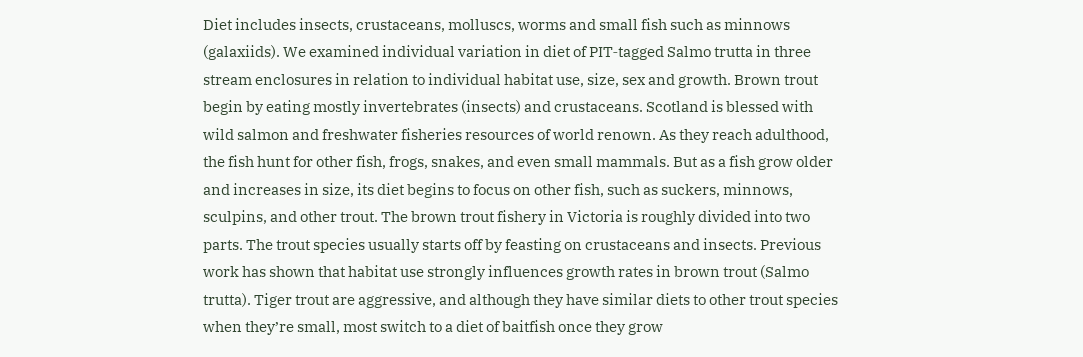Diet includes insects, crustaceans, molluscs, worms and small fish such as minnows (galaxiids). We examined individual variation in diet of PIT‐tagged Salmo trutta in three stream enclosures in relation to individual habitat use, size, sex and growth. Brown trout begin by eating mostly invertebrates (insects) and crustaceans. Scotland is blessed with wild salmon and freshwater fisheries resources of world renown. As they reach adulthood, the fish hunt for other fish, frogs, snakes, and even small mammals. But as a fish grow older and increases in size, its diet begins to focus on other fish, such as suckers, minnows, sculpins, and other trout. The brown trout fishery in Victoria is roughly divided into two parts. The trout species usually starts off by feasting on crustaceans and insects. Previous work has shown that habitat use strongly influences growth rates in brown trout (Salmo trutta). Tiger trout are aggressive, and although they have similar diets to other trout species when they’re small, most switch to a diet of baitfish once they grow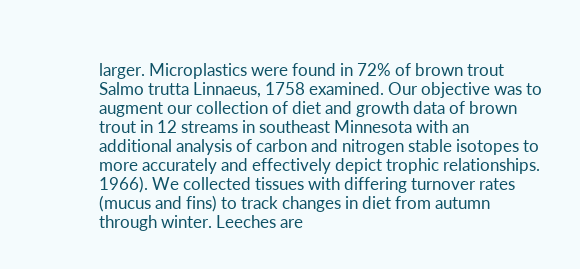larger. Microplastics were found in 72% of brown trout Salmo trutta Linnaeus, 1758 examined. Our objective was to augment our collection of diet and growth data of brown trout in 12 streams in southeast Minnesota with an additional analysis of carbon and nitrogen stable isotopes to more accurately and effectively depict trophic relationships. 1966). We collected tissues with differing turnover rates (mucus and fins) to track changes in diet from autumn through winter. Leeches are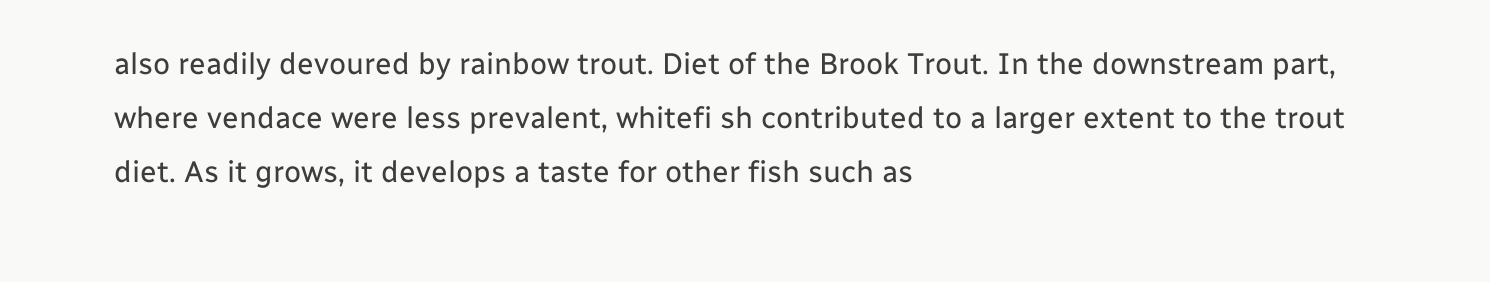also readily devoured by rainbow trout. Diet of the Brook Trout. In the downstream part, where vendace were less prevalent, whitefi sh contributed to a larger extent to the trout diet. As it grows, it develops a taste for other fish such as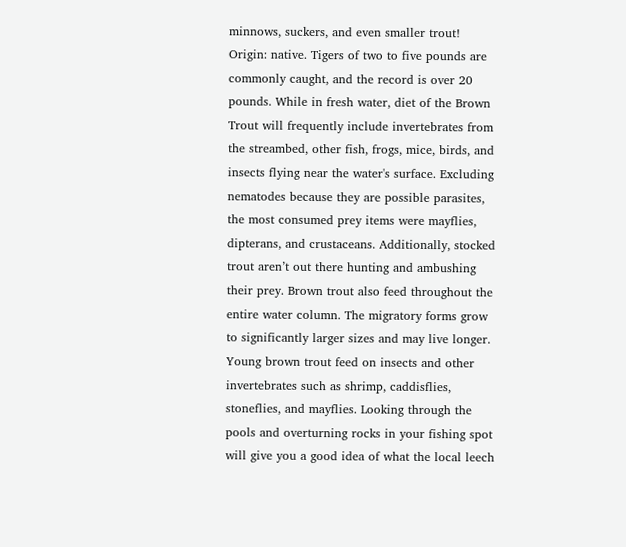minnows, suckers, and even smaller trout! Origin: native. Tigers of two to five pounds are commonly caught, and the record is over 20 pounds. While in fresh water, diet of the Brown Trout will frequently include invertebrates from the streambed, other fish, frogs, mice, birds, and insects flying near the water's surface. Excluding nematodes because they are possible parasites, the most consumed prey items were mayflies, dipterans, and crustaceans. Additionally, stocked trout aren’t out there hunting and ambushing their prey. Brown trout also feed throughout the entire water column. The migratory forms grow to significantly larger sizes and may live longer. Young brown trout feed on insects and other invertebrates such as shrimp, caddisflies, stoneflies, and mayflies. Looking through the pools and overturning rocks in your fishing spot will give you a good idea of what the local leech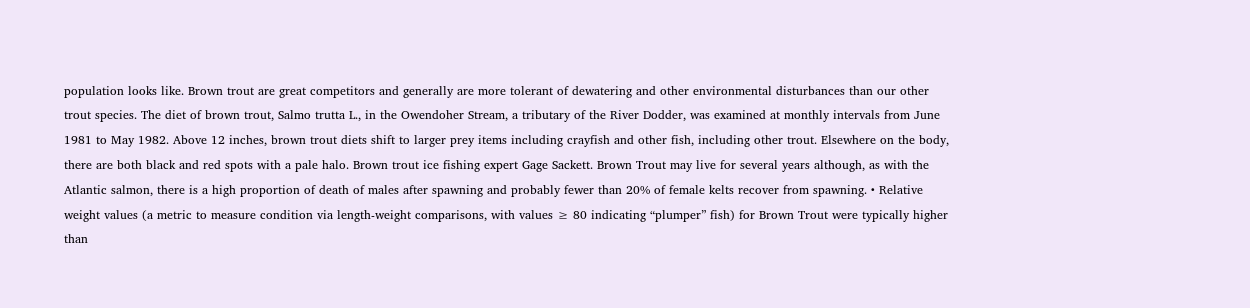population looks like. Brown trout are great competitors and generally are more tolerant of dewatering and other environmental disturbances than our other trout species. The diet of brown trout, Salmo trutta L., in the Owendoher Stream, a tributary of the River Dodder, was examined at monthly intervals from June 1981 to May 1982. Above 12 inches, brown trout diets shift to larger prey items including crayfish and other fish, including other trout. Elsewhere on the body, there are both black and red spots with a pale halo. Brown trout ice fishing expert Gage Sackett. Brown Trout may live for several years although, as with the Atlantic salmon, there is a high proportion of death of males after spawning and probably fewer than 20% of female kelts recover from spawning. • Relative weight values (a metric to measure condition via length-weight comparisons, with values ≥ 80 indicating “plumper” fish) for Brown Trout were typically higher than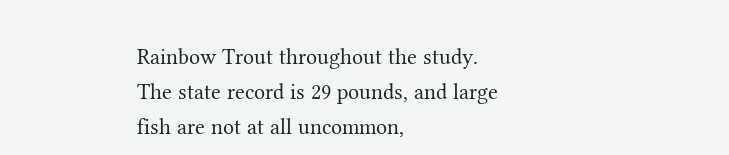Rainbow Trout throughout the study. The state record is 29 pounds, and large fish are not at all uncommon,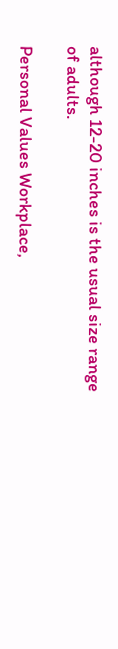although 12-20 inches is the usual size range of adults.

Personal Values Workplace,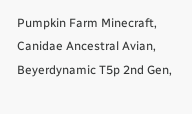Pumpkin Farm Minecraft, Canidae Ancestral Avian, Beyerdynamic T5p 2nd Gen,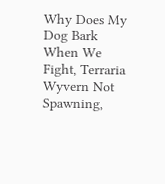Why Does My Dog Bark When We Fight, Terraria Wyvern Not Spawning,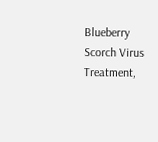Blueberry Scorch Virus Treatment,